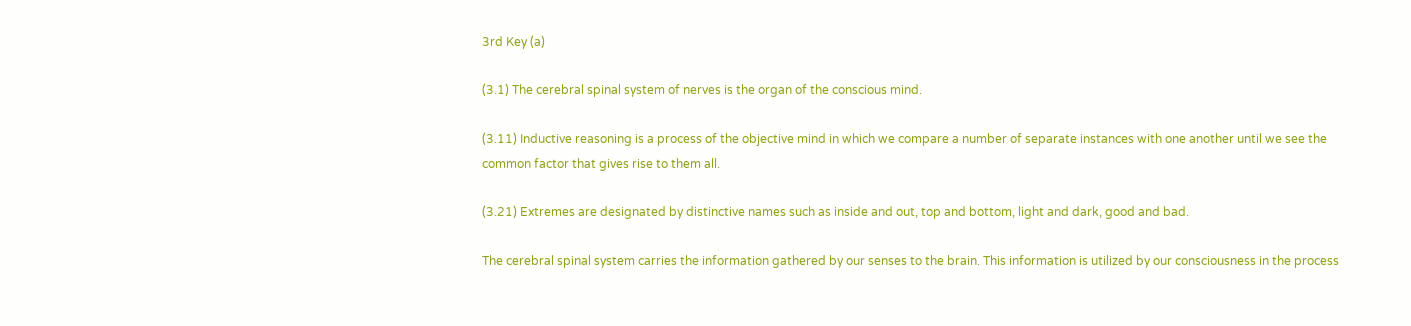3rd Key (a)

(3.1) The cerebral spinal system of nerves is the organ of the conscious mind.

(3.11) Inductive reasoning is a process of the objective mind in which we compare a number of separate instances with one another until we see the common factor that gives rise to them all.

(3.21) Extremes are designated by distinctive names such as inside and out, top and bottom, light and dark, good and bad.

The cerebral spinal system carries the information gathered by our senses to the brain. This information is utilized by our consciousness in the process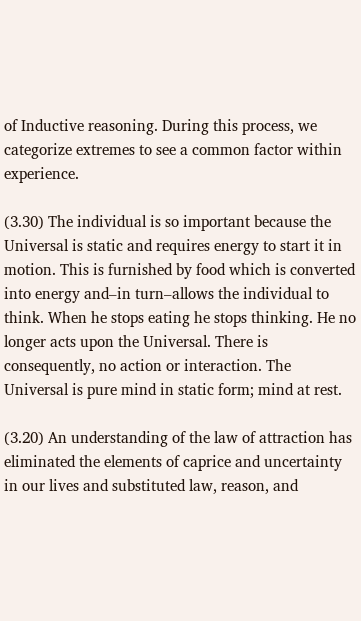of Inductive reasoning. During this process, we categorize extremes to see a common factor within experience.

(3.30) The individual is so important because the Universal is static and requires energy to start it in motion. This is furnished by food which is converted into energy and–in turn–allows the individual to think. When he stops eating he stops thinking. He no longer acts upon the Universal. There is consequently, no action or interaction. The Universal is pure mind in static form; mind at rest.

(3.20) An understanding of the law of attraction has eliminated the elements of caprice and uncertainty in our lives and substituted law, reason, and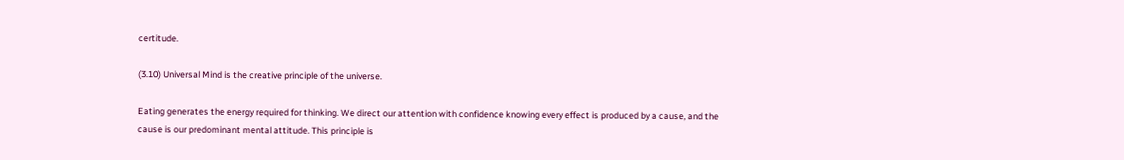certitude.

(3.10) Universal Mind is the creative principle of the universe.

Eating generates the energy required for thinking. We direct our attention with confidence knowing every effect is produced by a cause, and the cause is our predominant mental attitude. This principle is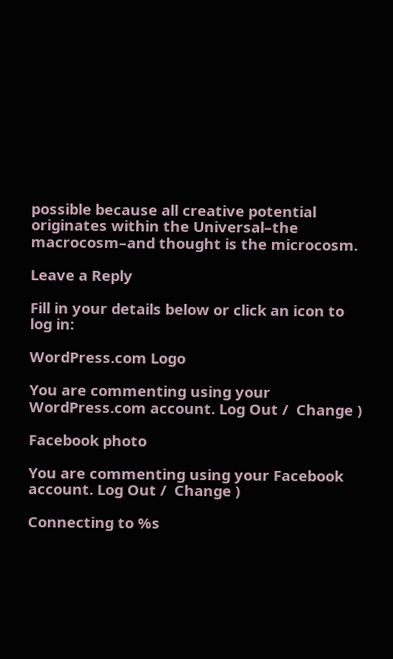possible because all creative potential originates within the Universal–the macrocosm–and thought is the microcosm.

Leave a Reply

Fill in your details below or click an icon to log in:

WordPress.com Logo

You are commenting using your WordPress.com account. Log Out /  Change )

Facebook photo

You are commenting using your Facebook account. Log Out /  Change )

Connecting to %s